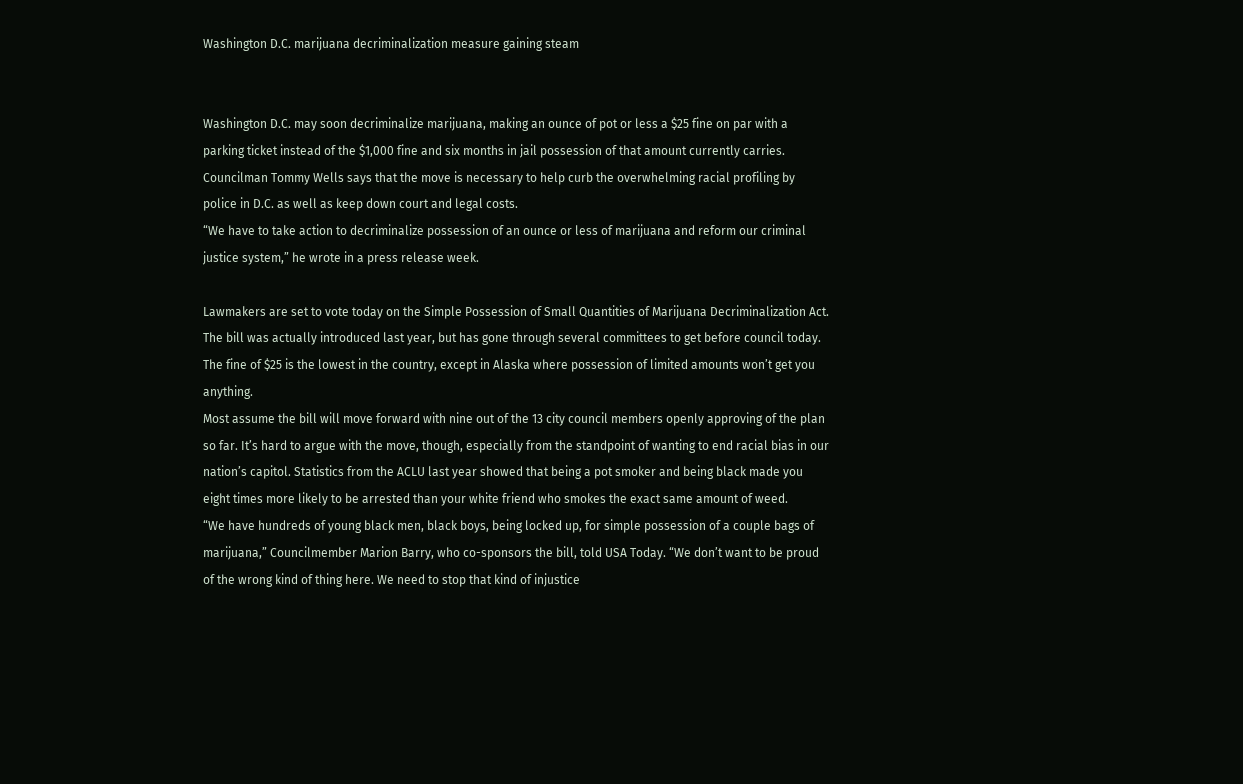Washington D.C. marijuana decriminalization measure gaining steam


Washington D.C. may soon decriminalize marijuana, making an ounce of pot or less a $25 fine on par with a parking ticket instead of the $1,000 fine and six months in jail possession of that amount currently carries. Councilman Tommy Wells says that the move is necessary to help curb the overwhelming racial profiling by police in D.C. as well as keep down court and legal costs.
“We have to take action to decriminalize possession of an ounce or less of marijuana and reform our criminal justice system,” he wrote in a press release week.

Lawmakers are set to vote today on the Simple Possession of Small Quantities of Marijuana Decriminalization Act. The bill was actually introduced last year, but has gone through several committees to get before council today. The fine of $25 is the lowest in the country, except in Alaska where possession of limited amounts won’t get you anything.
Most assume the bill will move forward with nine out of the 13 city council members openly approving of the plan so far. It’s hard to argue with the move, though, especially from the standpoint of wanting to end racial bias in our nation’s capitol. Statistics from the ACLU last year showed that being a pot smoker and being black made you eight times more likely to be arrested than your white friend who smokes the exact same amount of weed.
“We have hundreds of young black men, black boys, being locked up, for simple possession of a couple bags of marijuana,” Councilmember Marion Barry, who co-sponsors the bill, told USA Today. “We don’t want to be proud of the wrong kind of thing here. We need to stop that kind of injustice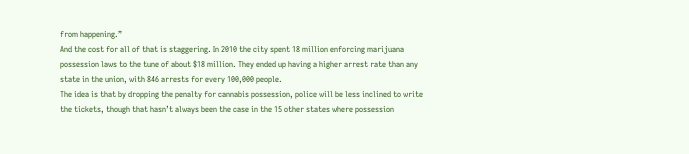from happening.”
And the cost for all of that is staggering. In 2010 the city spent 18 million enforcing marijuana possession laws to the tune of about $18 million. They ended up having a higher arrest rate than any state in the union, with 846 arrests for every 100,000 people.
The idea is that by dropping the penalty for cannabis possession, police will be less inclined to write the tickets, though that hasn’t always been the case in the 15 other states where possession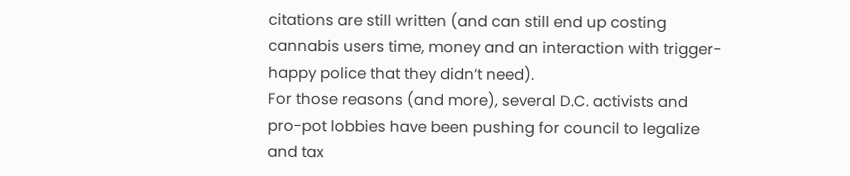citations are still written (and can still end up costing cannabis users time, money and an interaction with trigger-happy police that they didn’t need).
For those reasons (and more), several D.C. activists and pro-pot lobbies have been pushing for council to legalize and tax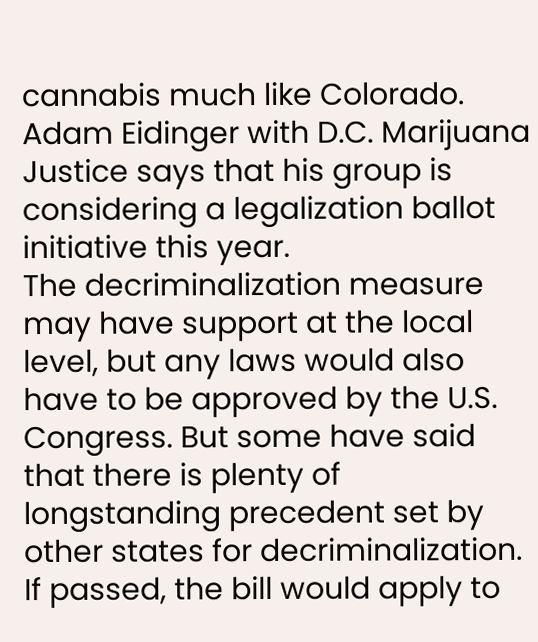cannabis much like Colorado. Adam Eidinger with D.C. Marijuana Justice says that his group is considering a legalization ballot initiative this year.
The decriminalization measure may have support at the local level, but any laws would also have to be approved by the U.S. Congress. But some have said that there is plenty of longstanding precedent set by other states for decriminalization.
If passed, the bill would apply to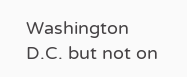Washington D.C. but not on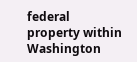federal property within Washington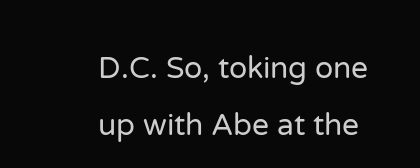D.C. So, toking one up with Abe at the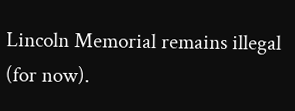Lincoln Memorial remains illegal (for now).